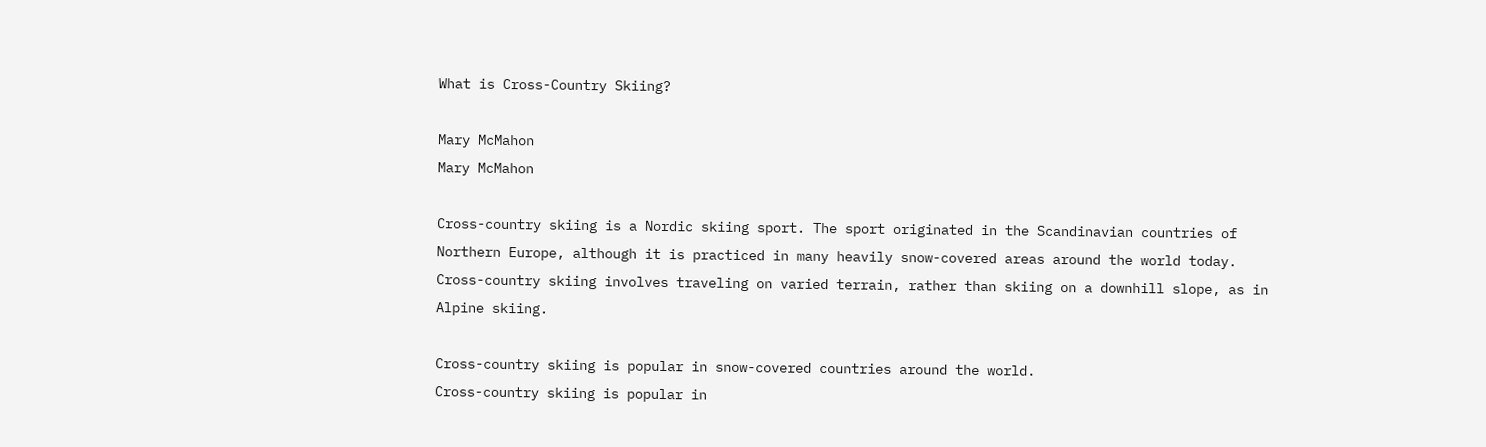What is Cross-Country Skiing?

Mary McMahon
Mary McMahon

Cross-country skiing is a Nordic skiing sport. The sport originated in the Scandinavian countries of Northern Europe, although it is practiced in many heavily snow-covered areas around the world today. Cross-country skiing involves traveling on varied terrain, rather than skiing on a downhill slope, as in Alpine skiing.

Cross-country skiing is popular in snow-covered countries around the world.
Cross-country skiing is popular in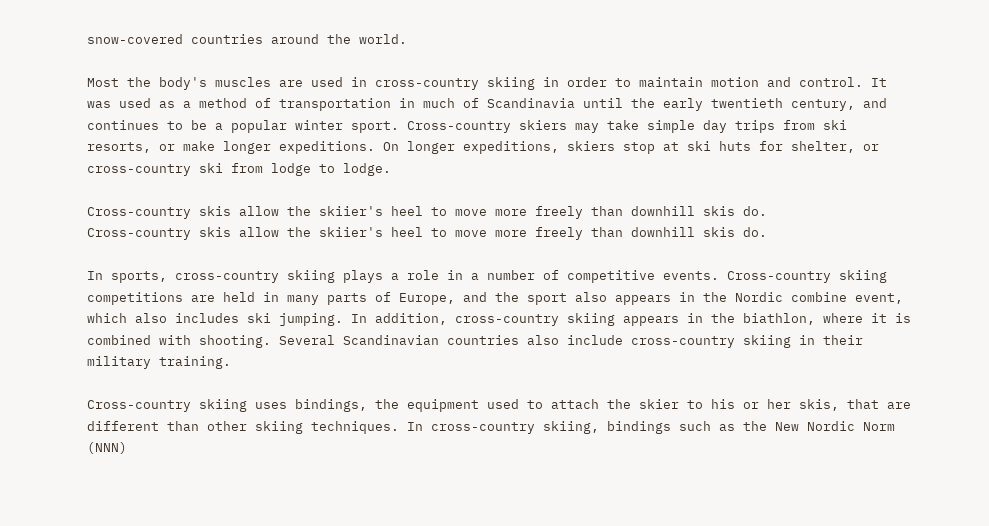snow-covered countries around the world.

Most the body's muscles are used in cross-country skiing in order to maintain motion and control. It was used as a method of transportation in much of Scandinavia until the early twentieth century, and continues to be a popular winter sport. Cross-country skiers may take simple day trips from ski resorts, or make longer expeditions. On longer expeditions, skiers stop at ski huts for shelter, or cross-country ski from lodge to lodge.

Cross-country skis allow the skiier's heel to move more freely than downhill skis do.
Cross-country skis allow the skiier's heel to move more freely than downhill skis do.

In sports, cross-country skiing plays a role in a number of competitive events. Cross-country skiing competitions are held in many parts of Europe, and the sport also appears in the Nordic combine event, which also includes ski jumping. In addition, cross-country skiing appears in the biathlon, where it is combined with shooting. Several Scandinavian countries also include cross-country skiing in their military training.

Cross-country skiing uses bindings, the equipment used to attach the skier to his or her skis, that are different than other skiing techniques. In cross-country skiing, bindings such as the New Nordic Norm (NNN)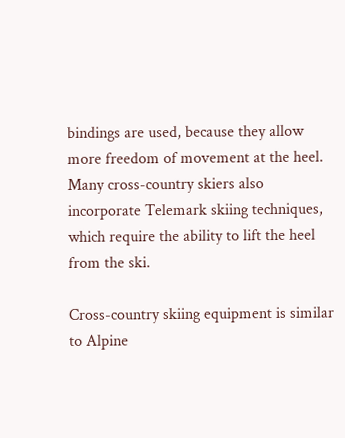bindings are used, because they allow more freedom of movement at the heel. Many cross-country skiers also incorporate Telemark skiing techniques, which require the ability to lift the heel from the ski.

Cross-country skiing equipment is similar to Alpine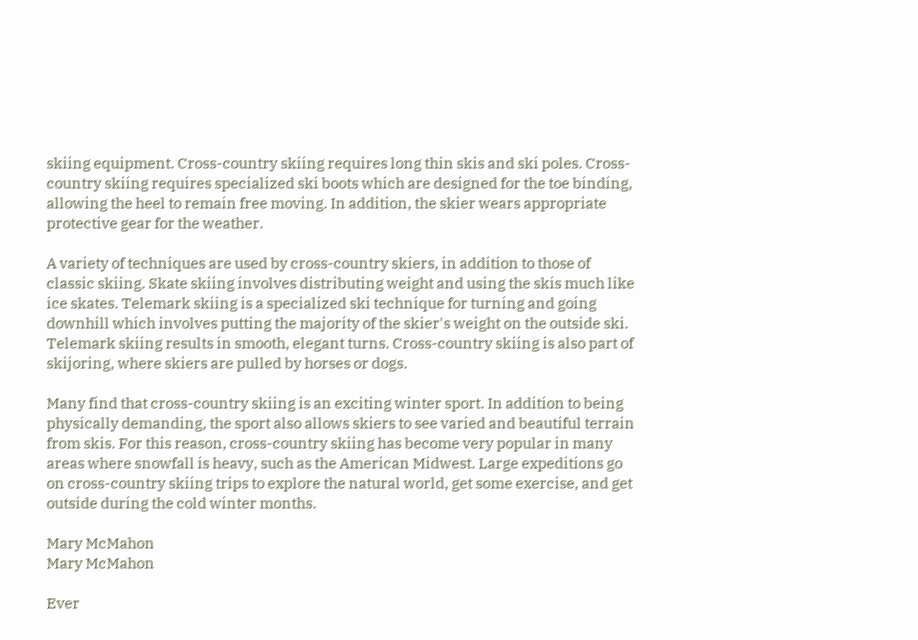skiing equipment. Cross-country skiing requires long thin skis and ski poles. Cross-country skiing requires specialized ski boots which are designed for the toe binding, allowing the heel to remain free moving. In addition, the skier wears appropriate protective gear for the weather.

A variety of techniques are used by cross-country skiers, in addition to those of classic skiing. Skate skiing involves distributing weight and using the skis much like ice skates. Telemark skiing is a specialized ski technique for turning and going downhill which involves putting the majority of the skier's weight on the outside ski. Telemark skiing results in smooth, elegant turns. Cross-country skiing is also part of skijoring, where skiers are pulled by horses or dogs.

Many find that cross-country skiing is an exciting winter sport. In addition to being physically demanding, the sport also allows skiers to see varied and beautiful terrain from skis. For this reason, cross-country skiing has become very popular in many areas where snowfall is heavy, such as the American Midwest. Large expeditions go on cross-country skiing trips to explore the natural world, get some exercise, and get outside during the cold winter months.

Mary McMahon
Mary McMahon

Ever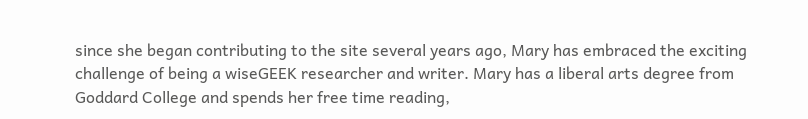since she began contributing to the site several years ago, Mary has embraced the exciting challenge of being a wiseGEEK researcher and writer. Mary has a liberal arts degree from Goddard College and spends her free time reading,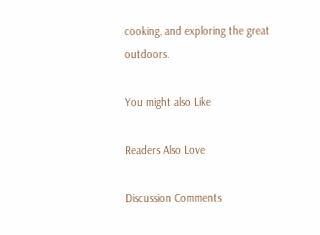cooking, and exploring the great outdoors.

You might also Like

Readers Also Love

Discussion Comments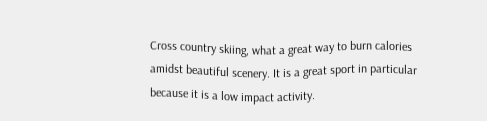Cross country skiing, what a great way to burn calories amidst beautiful scenery. It is a great sport in particular because it is a low impact activity.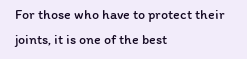For those who have to protect their joints, it is one of the best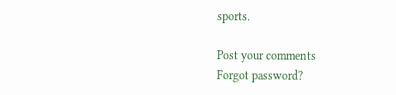sports.

Post your comments
Forgot password?